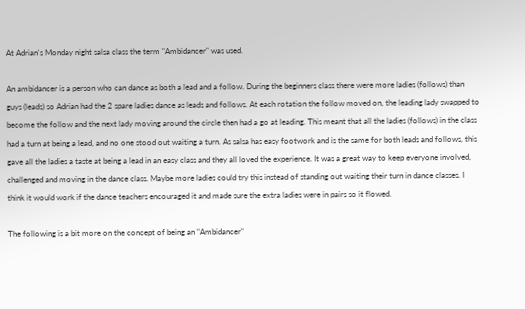At Adrian's Monday night salsa class the term "Ambidancer" was used.

An ambidancer is a person who can dance as both a lead and a follow. During the beginners class there were more ladies (follows) than guys (leads) so Adrian had the 2 spare ladies dance as leads and follows. At each rotation the follow moved on, the leading lady swapped to become the follow and the next lady moving around the circle then had a go at leading. This meant that all the ladies (follows) in the class had a turn at being a lead, and no one stood out waiting a turn. As salsa has easy footwork and is the same for both leads and follows, this gave all the ladies a taste at being a lead in an easy class and they all loved the experience. It was a great way to keep everyone involved, challenged and moving in the dance class. Maybe more ladies could try this instead of standing out waiting their turn in dance classes. I think it would work if the dance teachers encouraged it and made sure the extra ladies were in pairs so it flowed.

The following is a bit more on the concept of being an "Ambidancer"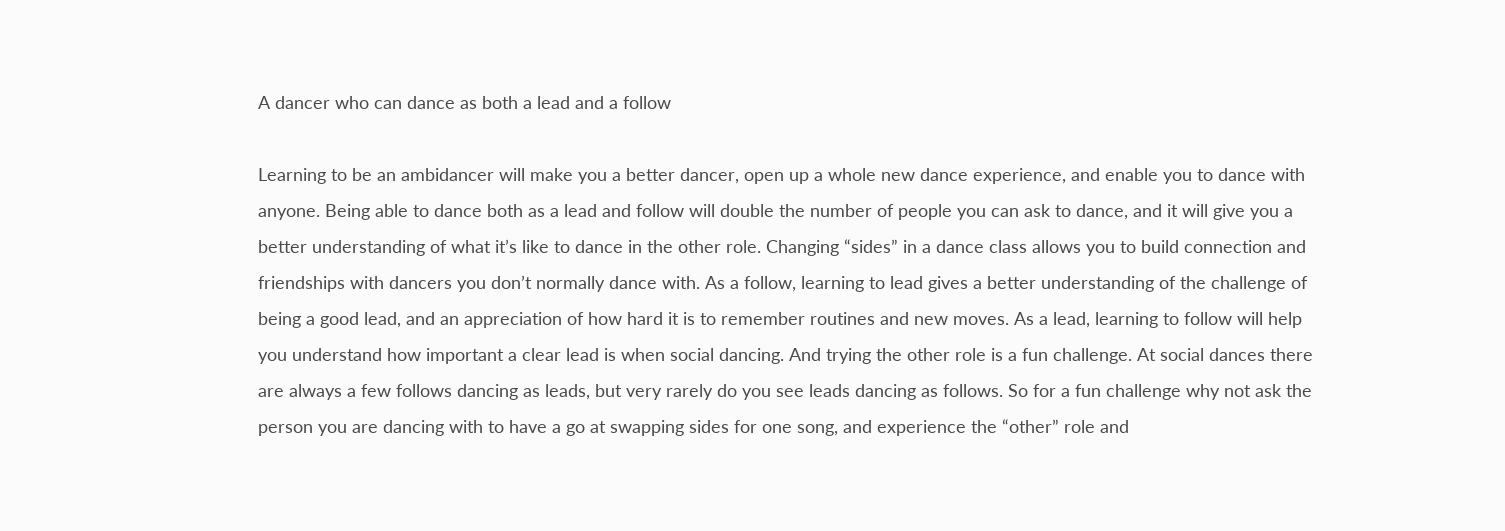A dancer who can dance as both a lead and a follow

Learning to be an ambidancer will make you a better dancer, open up a whole new dance experience, and enable you to dance with anyone. Being able to dance both as a lead and follow will double the number of people you can ask to dance, and it will give you a better understanding of what it’s like to dance in the other role. Changing “sides” in a dance class allows you to build connection and friendships with dancers you don’t normally dance with. As a follow, learning to lead gives a better understanding of the challenge of being a good lead, and an appreciation of how hard it is to remember routines and new moves. As a lead, learning to follow will help you understand how important a clear lead is when social dancing. And trying the other role is a fun challenge. At social dances there are always a few follows dancing as leads, but very rarely do you see leads dancing as follows. So for a fun challenge why not ask the person you are dancing with to have a go at swapping sides for one song, and experience the “other” role and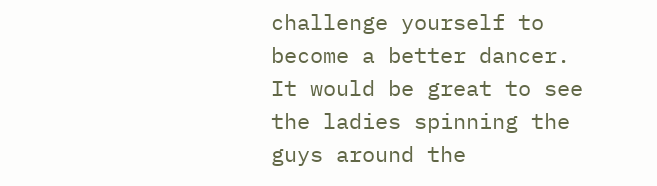challenge yourself to become a better dancer. It would be great to see the ladies spinning the guys around the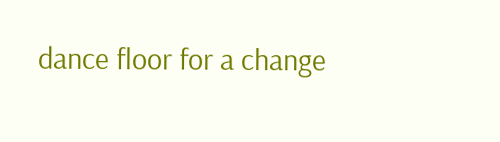dance floor for a change